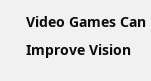Video Games Can Improve Vision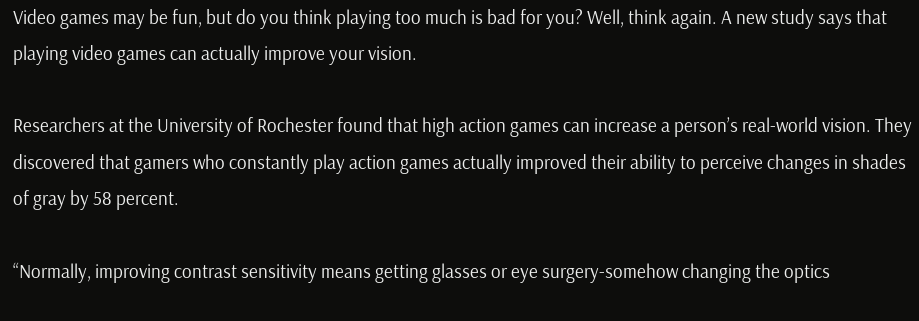Video games may be fun, but do you think playing too much is bad for you? Well, think again. A new study says that playing video games can actually improve your vision.

Researchers at the University of Rochester found that high action games can increase a person’s real-world vision. They discovered that gamers who constantly play action games actually improved their ability to perceive changes in shades of gray by 58 percent.

“Normally, improving contrast sensitivity means getting glasses or eye surgery-somehow changing the optics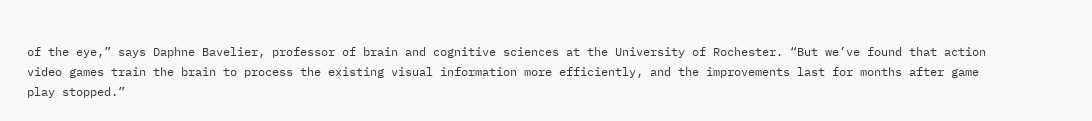of the eye,” says Daphne Bavelier, professor of brain and cognitive sciences at the University of Rochester. “But we’ve found that action video games train the brain to process the existing visual information more efficiently, and the improvements last for months after game play stopped.”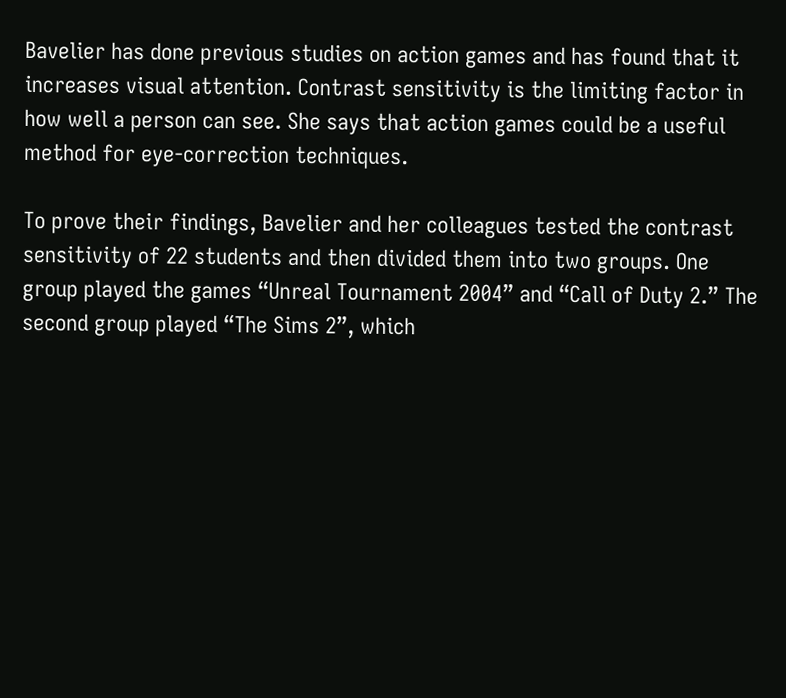Bavelier has done previous studies on action games and has found that it increases visual attention. Contrast sensitivity is the limiting factor in how well a person can see. She says that action games could be a useful method for eye-correction techniques.

To prove their findings, Bavelier and her colleagues tested the contrast sensitivity of 22 students and then divided them into two groups. One group played the games “Unreal Tournament 2004” and “Call of Duty 2.” The second group played “The Sims 2”, which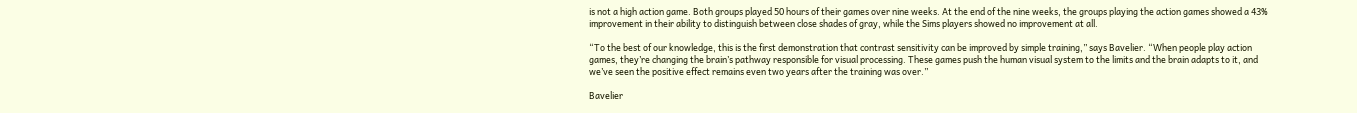is not a high action game. Both groups played 50 hours of their games over nine weeks. At the end of the nine weeks, the groups playing the action games showed a 43% improvement in their ability to distinguish between close shades of gray, while the Sims players showed no improvement at all.

“To the best of our knowledge, this is the first demonstration that contrast sensitivity can be improved by simple training,” says Bavelier. “When people play action games, they’re changing the brain’s pathway responsible for visual processing. These games push the human visual system to the limits and the brain adapts to it, and we’ve seen the positive effect remains even two years after the training was over.”

Bavelier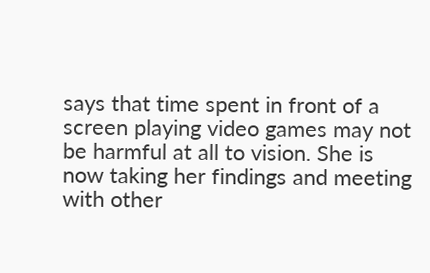says that time spent in front of a screen playing video games may not be harmful at all to vision. She is now taking her findings and meeting with other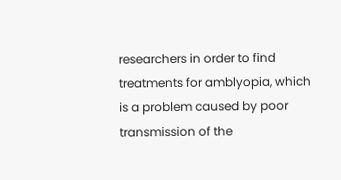researchers in order to find treatments for amblyopia, which is a problem caused by poor transmission of the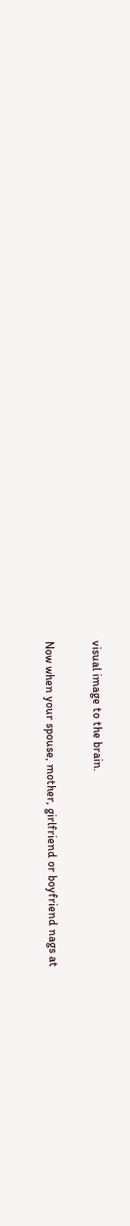visual image to the brain.

Now when your spouse, mother, girlfriend or boyfriend nags at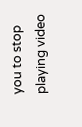you to stop playing video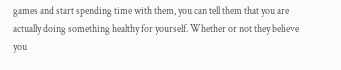games and start spending time with them, you can tell them that you are actually doing something healthy for yourself. Whether or not they believe you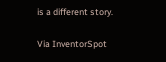is a different story.

Via InventorSpot